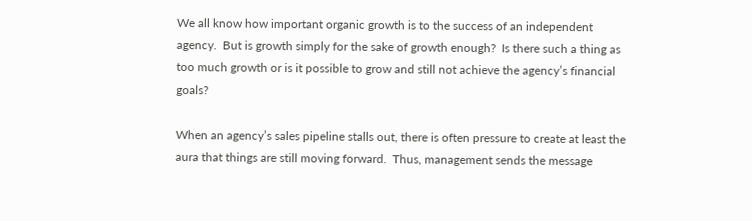We all know how important organic growth is to the success of an independent agency.  But is growth simply for the sake of growth enough?  Is there such a thing as too much growth or is it possible to grow and still not achieve the agency’s financial goals?

When an agency’s sales pipeline stalls out, there is often pressure to create at least the aura that things are still moving forward.  Thus, management sends the message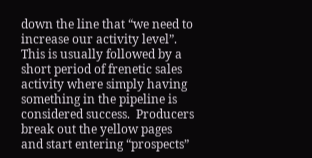down the line that “we need to increase our activity level”.  This is usually followed by a short period of frenetic sales activity where simply having something in the pipeline is considered success.  Producers break out the yellow pages and start entering “prospects”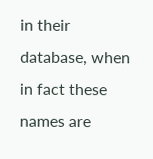in their database, when in fact these names are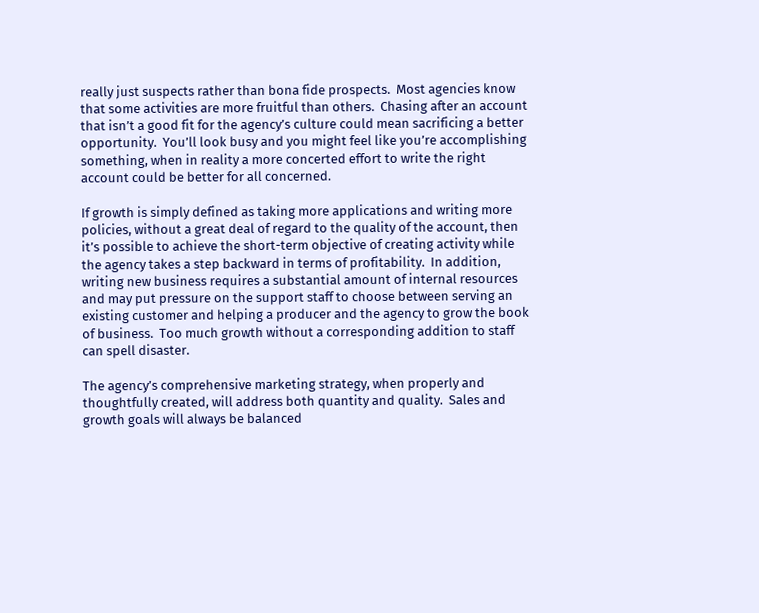really just suspects rather than bona fide prospects.  Most agencies know that some activities are more fruitful than others.  Chasing after an account that isn’t a good fit for the agency’s culture could mean sacrificing a better opportunity.  You’ll look busy and you might feel like you’re accomplishing something, when in reality a more concerted effort to write the right account could be better for all concerned.

If growth is simply defined as taking more applications and writing more policies, without a great deal of regard to the quality of the account, then it’s possible to achieve the short-term objective of creating activity while the agency takes a step backward in terms of profitability.  In addition, writing new business requires a substantial amount of internal resources and may put pressure on the support staff to choose between serving an existing customer and helping a producer and the agency to grow the book of business.  Too much growth without a corresponding addition to staff can spell disaster.

The agency’s comprehensive marketing strategy, when properly and thoughtfully created, will address both quantity and quality.  Sales and growth goals will always be balanced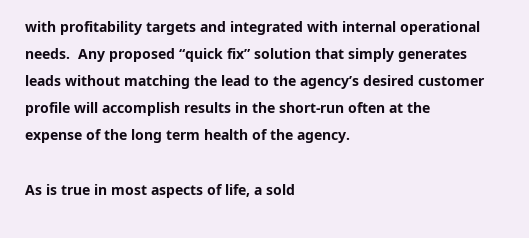with profitability targets and integrated with internal operational needs.  Any proposed “quick fix” solution that simply generates leads without matching the lead to the agency’s desired customer profile will accomplish results in the short-run often at the expense of the long term health of the agency.

As is true in most aspects of life, a sold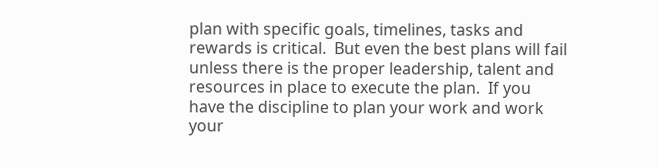plan with specific goals, timelines, tasks and rewards is critical.  But even the best plans will fail unless there is the proper leadership, talent and resources in place to execute the plan.  If you have the discipline to plan your work and work your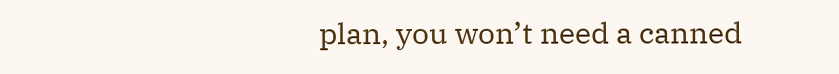plan, you won’t need a canned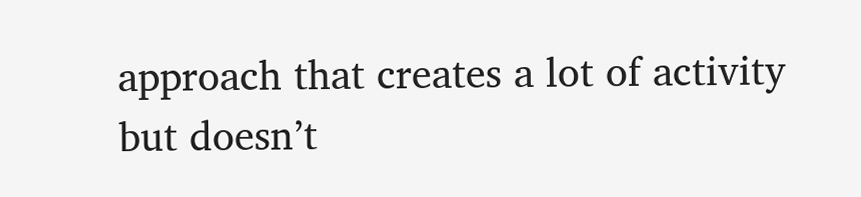approach that creates a lot of activity but doesn’t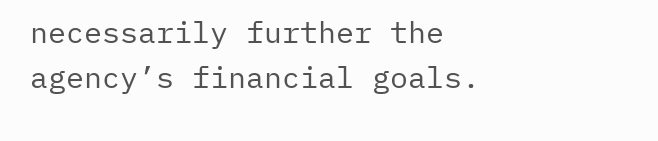necessarily further the agency’s financial goals.